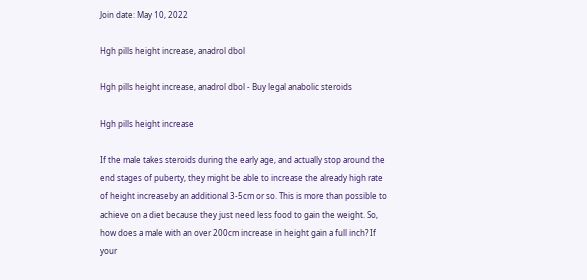Join date: May 10, 2022

Hgh pills height increase, anadrol dbol

Hgh pills height increase, anadrol dbol - Buy legal anabolic steroids

Hgh pills height increase

If the male takes steroids during the early age, and actually stop around the end stages of puberty, they might be able to increase the already high rate of height increaseby an additional 3-5cm or so. This is more than possible to achieve on a diet because they just need less food to gain the weight. So, how does a male with an over 200cm increase in height gain a full inch? If your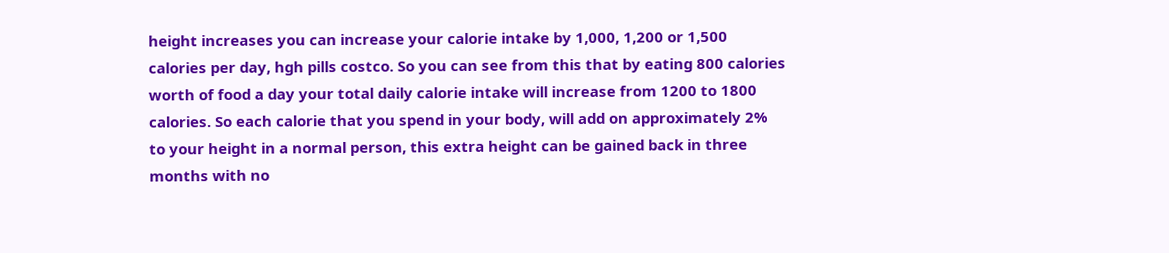height increases you can increase your calorie intake by 1,000, 1,200 or 1,500 calories per day, hgh pills costco. So you can see from this that by eating 800 calories worth of food a day your total daily calorie intake will increase from 1200 to 1800 calories. So each calorie that you spend in your body, will add on approximately 2% to your height in a normal person, this extra height can be gained back in three months with no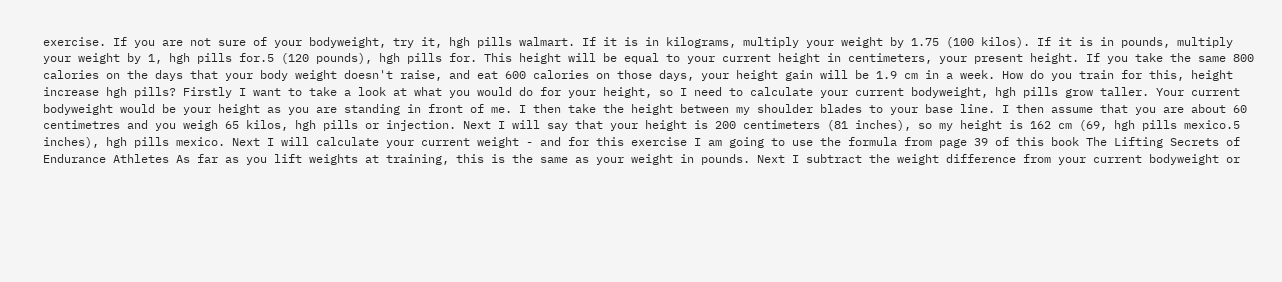exercise. If you are not sure of your bodyweight, try it, hgh pills walmart. If it is in kilograms, multiply your weight by 1.75 (100 kilos). If it is in pounds, multiply your weight by 1, hgh pills for.5 (120 pounds), hgh pills for. This height will be equal to your current height in centimeters, your present height. If you take the same 800 calories on the days that your body weight doesn't raise, and eat 600 calories on those days, your height gain will be 1.9 cm in a week. How do you train for this, height increase hgh pills? Firstly I want to take a look at what you would do for your height, so I need to calculate your current bodyweight, hgh pills grow taller. Your current bodyweight would be your height as you are standing in front of me. I then take the height between my shoulder blades to your base line. I then assume that you are about 60 centimetres and you weigh 65 kilos, hgh pills or injection. Next I will say that your height is 200 centimeters (81 inches), so my height is 162 cm (69, hgh pills mexico.5 inches), hgh pills mexico. Next I will calculate your current weight - and for this exercise I am going to use the formula from page 39 of this book The Lifting Secrets of Endurance Athletes As far as you lift weights at training, this is the same as your weight in pounds. Next I subtract the weight difference from your current bodyweight or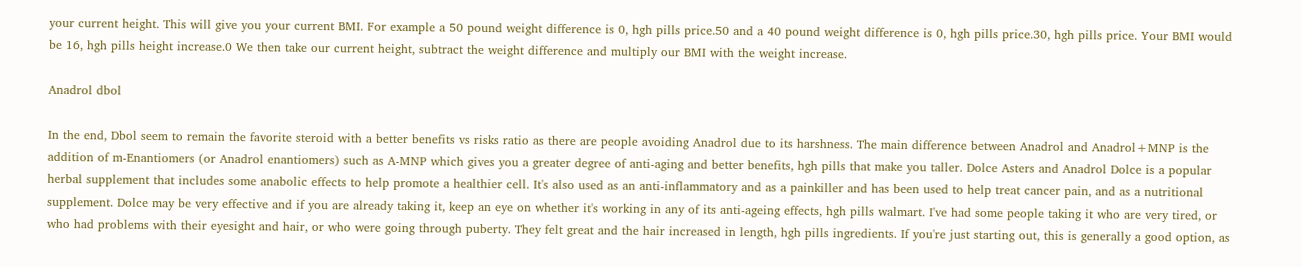your current height. This will give you your current BMI. For example a 50 pound weight difference is 0, hgh pills price.50 and a 40 pound weight difference is 0, hgh pills price.30, hgh pills price. Your BMI would be 16, hgh pills height increase.0 We then take our current height, subtract the weight difference and multiply our BMI with the weight increase.

Anadrol dbol

In the end, Dbol seem to remain the favorite steroid with a better benefits vs risks ratio as there are people avoiding Anadrol due to its harshness. The main difference between Anadrol and Anadrol+MNP is the addition of m-Enantiomers (or Anadrol enantiomers) such as A-MNP which gives you a greater degree of anti-aging and better benefits, hgh pills that make you taller. Dolce Asters and Anadrol Dolce is a popular herbal supplement that includes some anabolic effects to help promote a healthier cell. It's also used as an anti-inflammatory and as a painkiller and has been used to help treat cancer pain, and as a nutritional supplement. Dolce may be very effective and if you are already taking it, keep an eye on whether it's working in any of its anti-ageing effects, hgh pills walmart. I've had some people taking it who are very tired, or who had problems with their eyesight and hair, or who were going through puberty. They felt great and the hair increased in length, hgh pills ingredients. If you're just starting out, this is generally a good option, as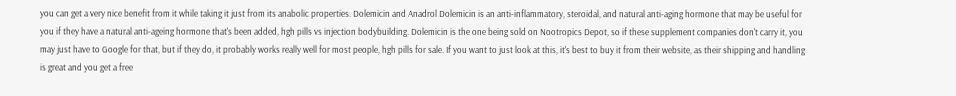you can get a very nice benefit from it while taking it just from its anabolic properties. Dolemicin and Anadrol Dolemicin is an anti-inflammatory, steroidal, and natural anti-aging hormone that may be useful for you if they have a natural anti-ageing hormone that's been added, hgh pills vs injection bodybuilding. Dolemicin is the one being sold on Nootropics Depot, so if these supplement companies don't carry it, you may just have to Google for that, but if they do, it probably works really well for most people, hgh pills for sale. If you want to just look at this, it's best to buy it from their website, as their shipping and handling is great and you get a free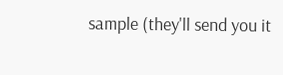sample (they'll send you it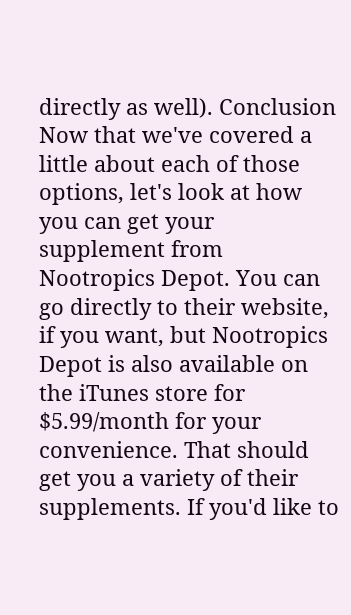directly as well). Conclusion Now that we've covered a little about each of those options, let's look at how you can get your supplement from Nootropics Depot. You can go directly to their website, if you want, but Nootropics Depot is also available on the iTunes store for $5.99/month for your convenience. That should get you a variety of their supplements. If you'd like to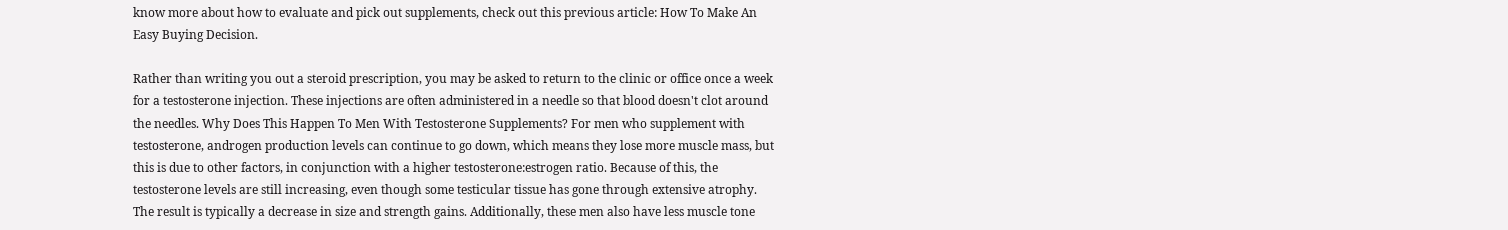know more about how to evaluate and pick out supplements, check out this previous article: How To Make An Easy Buying Decision.

Rather than writing you out a steroid prescription, you may be asked to return to the clinic or office once a week for a testosterone injection. These injections are often administered in a needle so that blood doesn't clot around the needles. Why Does This Happen To Men With Testosterone Supplements? For men who supplement with testosterone, androgen production levels can continue to go down, which means they lose more muscle mass, but this is due to other factors, in conjunction with a higher testosterone:estrogen ratio. Because of this, the testosterone levels are still increasing, even though some testicular tissue has gone through extensive atrophy. The result is typically a decrease in size and strength gains. Additionally, these men also have less muscle tone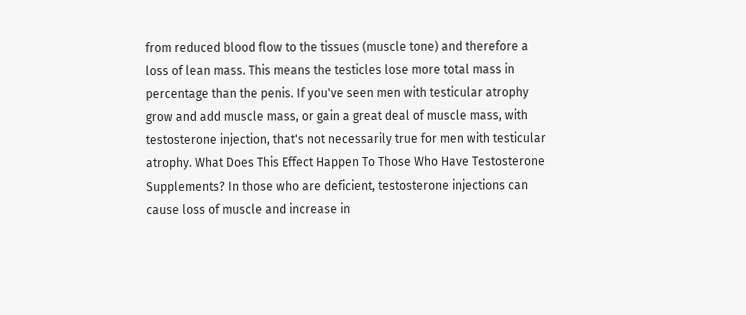from reduced blood flow to the tissues (muscle tone) and therefore a loss of lean mass. This means the testicles lose more total mass in percentage than the penis. If you've seen men with testicular atrophy grow and add muscle mass, or gain a great deal of muscle mass, with testosterone injection, that's not necessarily true for men with testicular atrophy. What Does This Effect Happen To Those Who Have Testosterone Supplements? In those who are deficient, testosterone injections can cause loss of muscle and increase in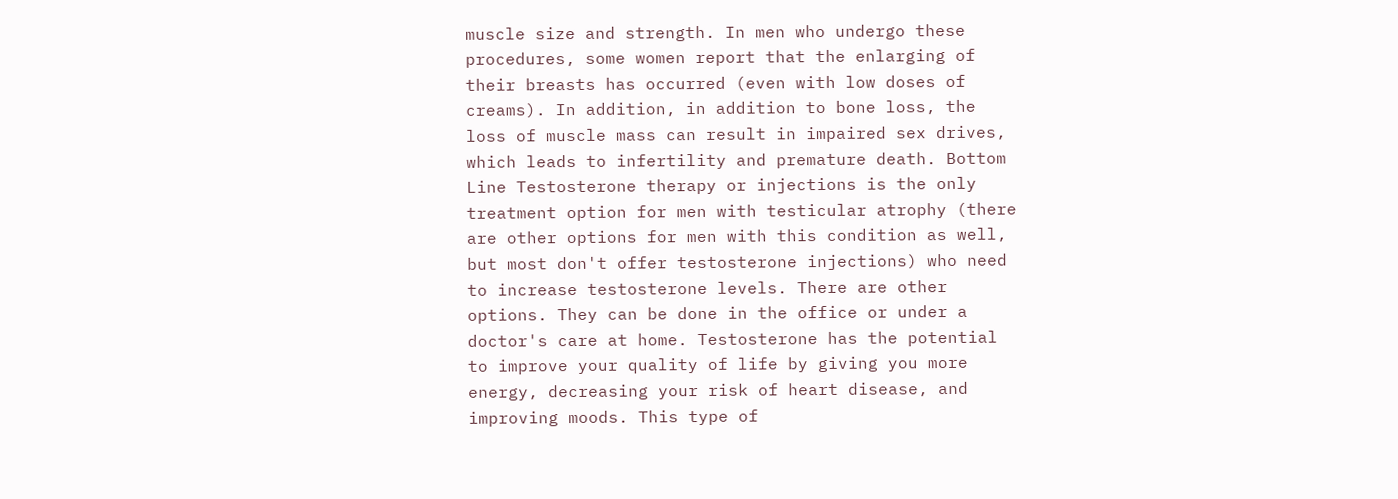muscle size and strength. In men who undergo these procedures, some women report that the enlarging of their breasts has occurred (even with low doses of creams). In addition, in addition to bone loss, the loss of muscle mass can result in impaired sex drives, which leads to infertility and premature death. Bottom Line Testosterone therapy or injections is the only treatment option for men with testicular atrophy (there are other options for men with this condition as well, but most don't offer testosterone injections) who need to increase testosterone levels. There are other options. They can be done in the office or under a doctor's care at home. Testosterone has the potential to improve your quality of life by giving you more energy, decreasing your risk of heart disease, and improving moods. This type of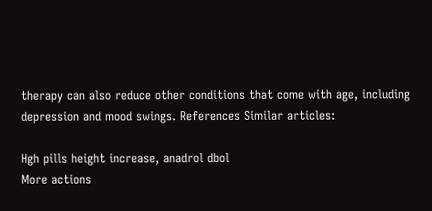therapy can also reduce other conditions that come with age, including depression and mood swings. References Similar articles:

Hgh pills height increase, anadrol dbol
More actions